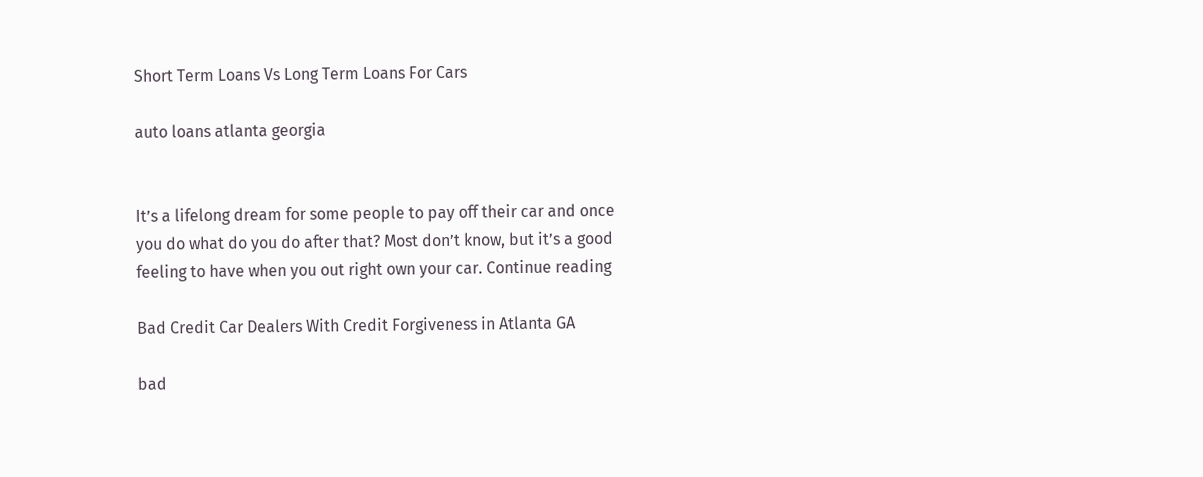Short Term Loans Vs Long Term Loans For Cars

auto loans atlanta georgia


It’s a lifelong dream for some people to pay off their car and once you do what do you do after that? Most don’t know, but it’s a good feeling to have when you out right own your car. Continue reading

Bad Credit Car Dealers With Credit Forgiveness in Atlanta GA

bad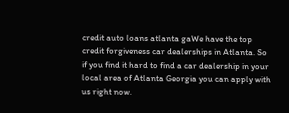credit auto loans atlanta gaWe have the top credit forgiveness car dealerships in Atlanta. So if you find it hard to find a car dealership in your local area of Atlanta Georgia you can apply with us right now.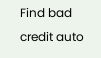Find bad credit auto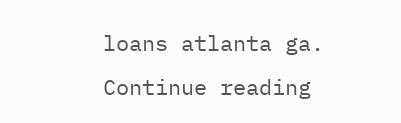loans atlanta ga. Continue reading